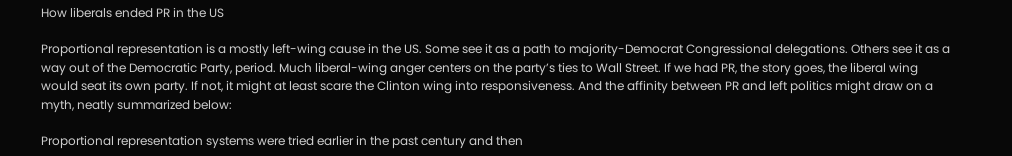How liberals ended PR in the US

Proportional representation is a mostly left-wing cause in the US. Some see it as a path to majority-Democrat Congressional delegations. Others see it as a way out of the Democratic Party, period. Much liberal-wing anger centers on the party’s ties to Wall Street. If we had PR, the story goes, the liberal wing would seat its own party. If not, it might at least scare the Clinton wing into responsiveness. And the affinity between PR and left politics might draw on a myth, neatly summarized below:

Proportional representation systems were tried earlier in the past century and then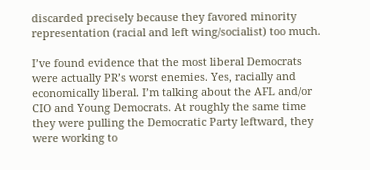discarded precisely because they favored minority representation (racial and left wing/socialist) too much.

I’ve found evidence that the most liberal Democrats were actually PR’s worst enemies. Yes, racially and economically liberal. I’m talking about the AFL and/or CIO and Young Democrats. At roughly the same time they were pulling the Democratic Party leftward, they were working to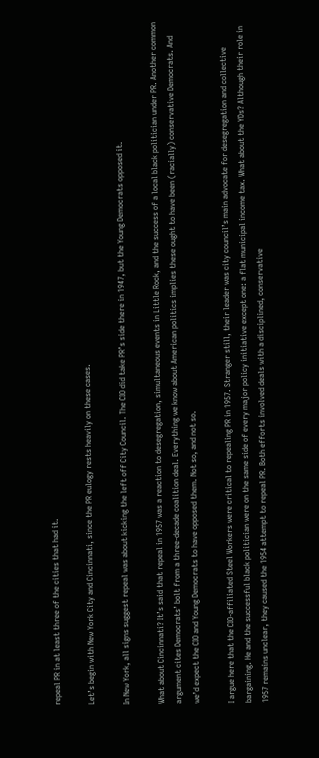repeal PR in at least three of the cities that had it.

Let’s begin with New York City and Cincinnati, since the PR eulogy rests heavily on these cases.

In New York, all signs suggest repeal was about kicking the left off City Council. The CIO did take PR’s side there in 1947, but the Young Democrats opposed it.

What about Cincinnati? It’s said that repeal in 1957 was a reaction to desegregation, simultaneous events in Little Rock, and the success of a local black politician under PR. Another common argument cites Democrats’ bolt from a three-decade coalition deal. Everything we know about American politics implies these ought to have been (racially) conservative Democrats. And we’d expect the CIO and Young Democrats to have opposed them. Not so, and not so.

I argue here that the CIO-affiliated Steel Workers were critical to repealing PR in 1957. Stranger still, their leader was city council’s main advocate for desegregation and collective bargaining. He and the successful black politician were on the same side of every major policy initiative except one: a flat municipal income tax. What about the YDs? Although their role in 1957 remains unclear, they caused the 1954 attempt to repeal PR. Both efforts involved deals with a disciplined, conservative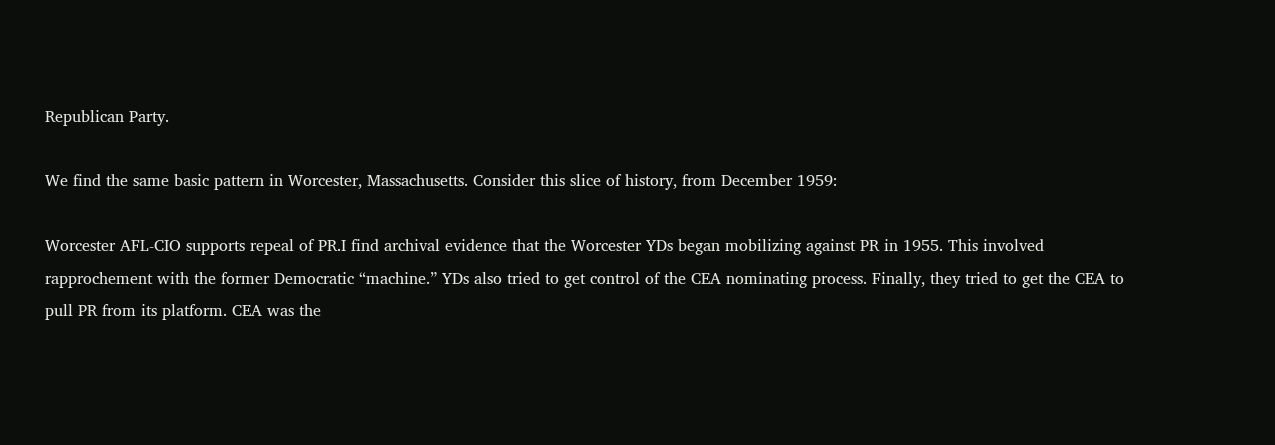Republican Party.

We find the same basic pattern in Worcester, Massachusetts. Consider this slice of history, from December 1959:

Worcester AFL-CIO supports repeal of PR.I find archival evidence that the Worcester YDs began mobilizing against PR in 1955. This involved rapprochement with the former Democratic “machine.” YDs also tried to get control of the CEA nominating process. Finally, they tried to get the CEA to pull PR from its platform. CEA was the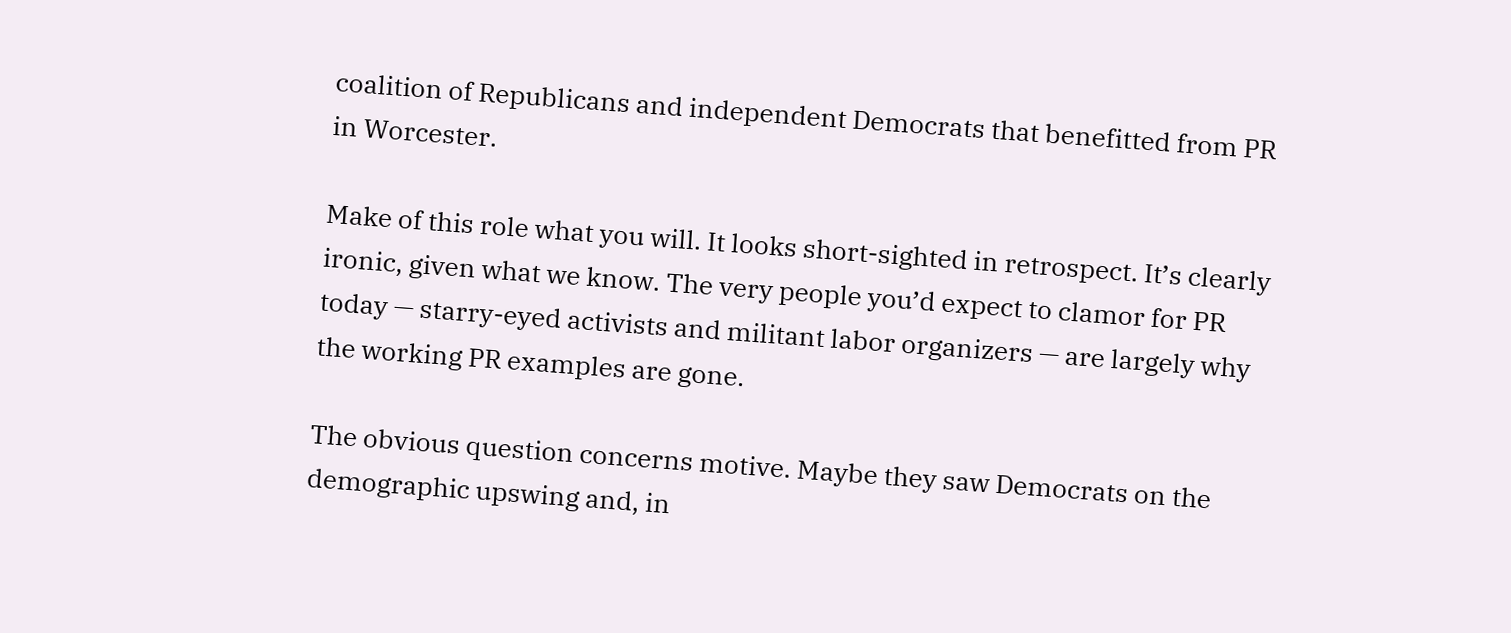coalition of Republicans and independent Democrats that benefitted from PR in Worcester.

Make of this role what you will. It looks short-sighted in retrospect. It’s clearly ironic, given what we know. The very people you’d expect to clamor for PR today — starry-eyed activists and militant labor organizers — are largely why the working PR examples are gone.

The obvious question concerns motive. Maybe they saw Democrats on the demographic upswing and, in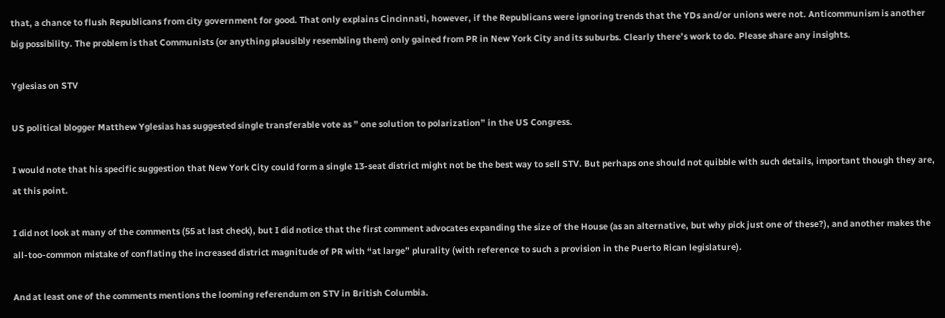that, a chance to flush Republicans from city government for good. That only explains Cincinnati, however, if the Republicans were ignoring trends that the YDs and/or unions were not. Anticommunism is another big possibility. The problem is that Communists (or anything plausibly resembling them) only gained from PR in New York City and its suburbs. Clearly there’s work to do. Please share any insights.

Yglesias on STV

US political blogger Matthew Yglesias has suggested single transferable vote as ” one solution to polarization” in the US Congress.

I would note that his specific suggestion that New York City could form a single 13-seat district might not be the best way to sell STV. But perhaps one should not quibble with such details, important though they are, at this point.

I did not look at many of the comments (55 at last check), but I did notice that the first comment advocates expanding the size of the House (as an alternative, but why pick just one of these?), and another makes the all-too-common mistake of conflating the increased district magnitude of PR with “at large” plurality (with reference to such a provision in the Puerto Rican legislature).

And at least one of the comments mentions the looming referendum on STV in British Columbia.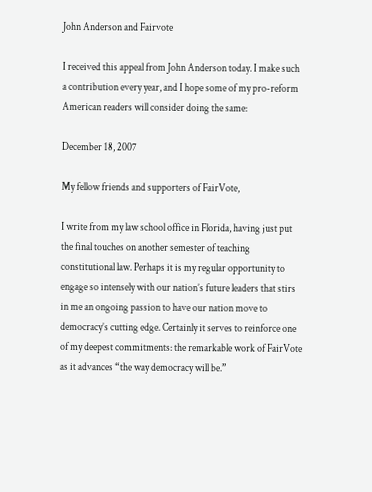John Anderson and Fairvote

I received this appeal from John Anderson today. I make such a contribution every year, and I hope some of my pro-reform American readers will consider doing the same:

December 18, 2007

My fellow friends and supporters of FairVote,

I write from my law school office in Florida, having just put the final touches on another semester of teaching constitutional law. Perhaps it is my regular opportunity to engage so intensely with our nation’s future leaders that stirs in me an ongoing passion to have our nation move to democracy’s cutting edge. Certainly it serves to reinforce one of my deepest commitments: the remarkable work of FairVote as it advances “the way democracy will be.”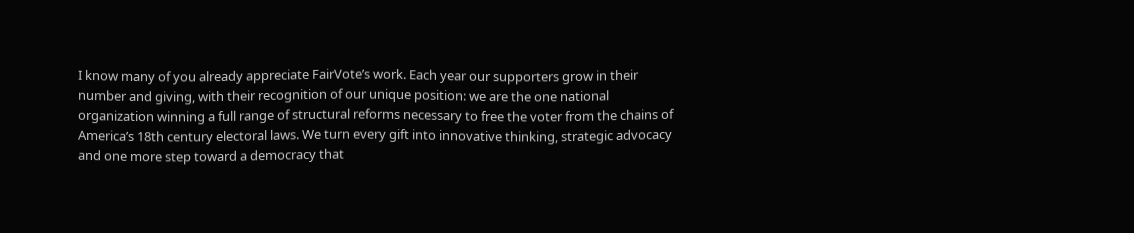I know many of you already appreciate FairVote’s work. Each year our supporters grow in their number and giving, with their recognition of our unique position: we are the one national organization winning a full range of structural reforms necessary to free the voter from the chains of America’s 18th century electoral laws. We turn every gift into innovative thinking, strategic advocacy and one more step toward a democracy that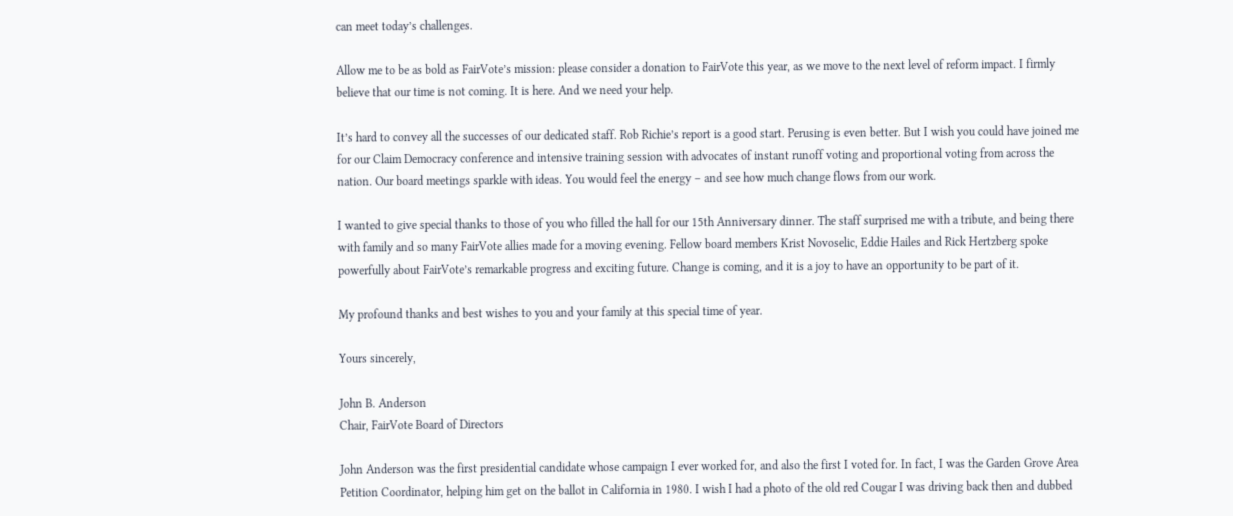can meet today’s challenges.

Allow me to be as bold as FairVote’s mission: please consider a donation to FairVote this year, as we move to the next level of reform impact. I firmly believe that our time is not coming. It is here. And we need your help.

It’s hard to convey all the successes of our dedicated staff. Rob Richie’s report is a good start. Perusing is even better. But I wish you could have joined me for our Claim Democracy conference and intensive training session with advocates of instant runoff voting and proportional voting from across the nation. Our board meetings sparkle with ideas. You would feel the energy – and see how much change flows from our work.

I wanted to give special thanks to those of you who filled the hall for our 15th Anniversary dinner. The staff surprised me with a tribute, and being there with family and so many FairVote allies made for a moving evening. Fellow board members Krist Novoselic, Eddie Hailes and Rick Hertzberg spoke powerfully about FairVote’s remarkable progress and exciting future. Change is coming, and it is a joy to have an opportunity to be part of it.

My profound thanks and best wishes to you and your family at this special time of year.

Yours sincerely,

John B. Anderson
Chair, FairVote Board of Directors

John Anderson was the first presidential candidate whose campaign I ever worked for, and also the first I voted for. In fact, I was the Garden Grove Area Petition Coordinator, helping him get on the ballot in California in 1980. I wish I had a photo of the old red Cougar I was driving back then and dubbed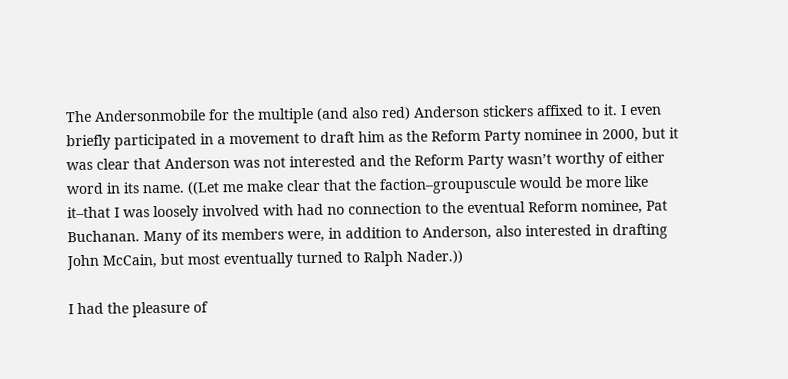The Andersonmobile for the multiple (and also red) Anderson stickers affixed to it. I even briefly participated in a movement to draft him as the Reform Party nominee in 2000, but it was clear that Anderson was not interested and the Reform Party wasn’t worthy of either word in its name. ((Let me make clear that the faction–groupuscule would be more like it–that I was loosely involved with had no connection to the eventual Reform nominee, Pat Buchanan. Many of its members were, in addition to Anderson, also interested in drafting John McCain, but most eventually turned to Ralph Nader.))

I had the pleasure of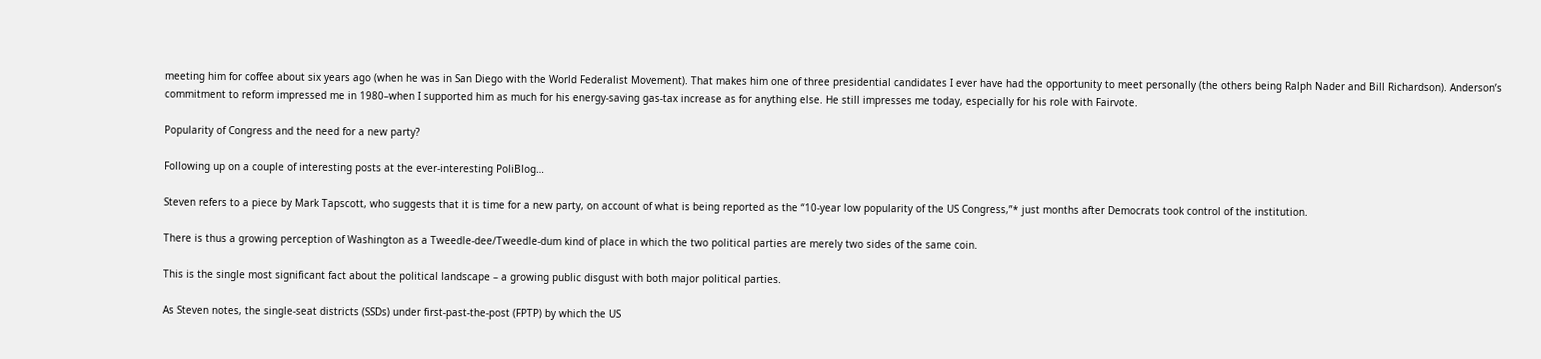meeting him for coffee about six years ago (when he was in San Diego with the World Federalist Movement). That makes him one of three presidential candidates I ever have had the opportunity to meet personally (the others being Ralph Nader and Bill Richardson). Anderson’s commitment to reform impressed me in 1980–when I supported him as much for his energy-saving gas-tax increase as for anything else. He still impresses me today, especially for his role with Fairvote.

Popularity of Congress and the need for a new party?

Following up on a couple of interesting posts at the ever-interesting PoliBlog…

Steven refers to a piece by Mark Tapscott, who suggests that it is time for a new party, on account of what is being reported as the “10-year low popularity of the US Congress,”* just months after Democrats took control of the institution.

There is thus a growing perception of Washington as a Tweedle-dee/Tweedle-dum kind of place in which the two political parties are merely two sides of the same coin.

This is the single most significant fact about the political landscape – a growing public disgust with both major political parties.

As Steven notes, the single-seat districts (SSDs) under first-past-the-post (FPTP) by which the US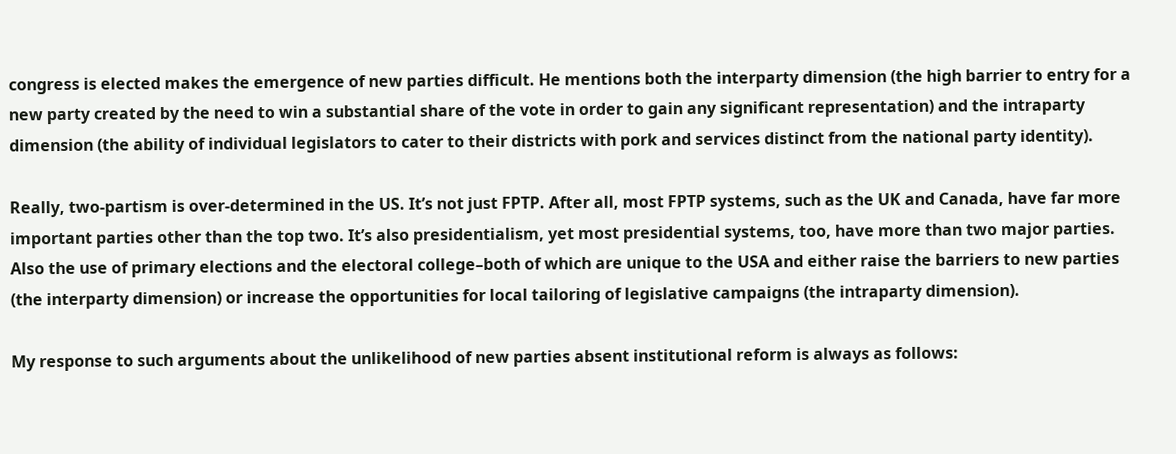congress is elected makes the emergence of new parties difficult. He mentions both the interparty dimension (the high barrier to entry for a new party created by the need to win a substantial share of the vote in order to gain any significant representation) and the intraparty dimension (the ability of individual legislators to cater to their districts with pork and services distinct from the national party identity).

Really, two-partism is over-determined in the US. It’s not just FPTP. After all, most FPTP systems, such as the UK and Canada, have far more important parties other than the top two. It’s also presidentialism, yet most presidential systems, too, have more than two major parties. Also the use of primary elections and the electoral college–both of which are unique to the USA and either raise the barriers to new parties (the interparty dimension) or increase the opportunities for local tailoring of legislative campaigns (the intraparty dimension).

My response to such arguments about the unlikelihood of new parties absent institutional reform is always as follows: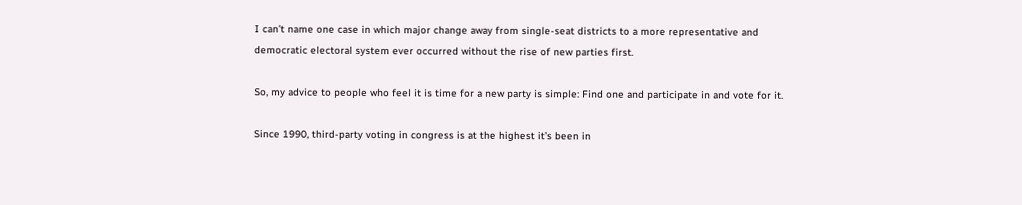I can’t name one case in which major change away from single-seat districts to a more representative and democratic electoral system ever occurred without the rise of new parties first.

So, my advice to people who feel it is time for a new party is simple: Find one and participate in and vote for it.

Since 1990, third-party voting in congress is at the highest it’s been in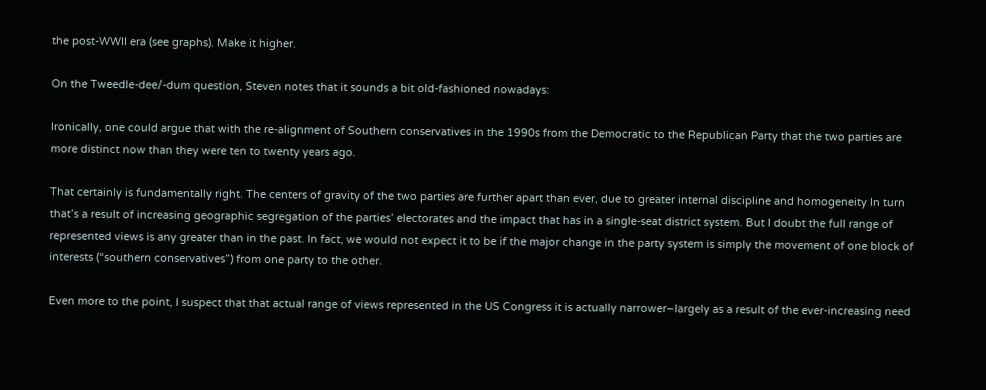the post-WWII era (see graphs). Make it higher.

On the Tweedle-dee/-dum question, Steven notes that it sounds a bit old-fashioned nowadays:

Ironically, one could argue that with the re-alignment of Southern conservatives in the 1990s from the Democratic to the Republican Party that the two parties are more distinct now than they were ten to twenty years ago.

That certainly is fundamentally right. The centers of gravity of the two parties are further apart than ever, due to greater internal discipline and homogeneity In turn that’s a result of increasing geographic segregation of the parties’ electorates and the impact that has in a single-seat district system. But I doubt the full range of represented views is any greater than in the past. In fact, we would not expect it to be if the major change in the party system is simply the movement of one block of interests (“southern conservatives”) from one party to the other.

Even more to the point, I suspect that that actual range of views represented in the US Congress it is actually narrower–largely as a result of the ever-increasing need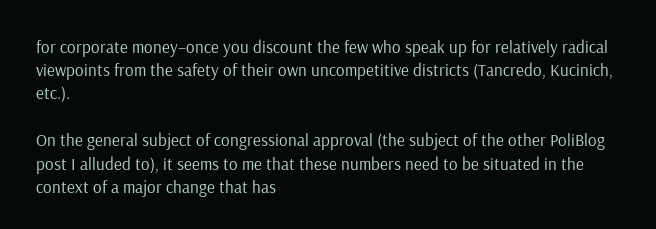for corporate money–once you discount the few who speak up for relatively radical viewpoints from the safety of their own uncompetitive districts (Tancredo, Kucinich, etc.).

On the general subject of congressional approval (the subject of the other PoliBlog post I alluded to), it seems to me that these numbers need to be situated in the context of a major change that has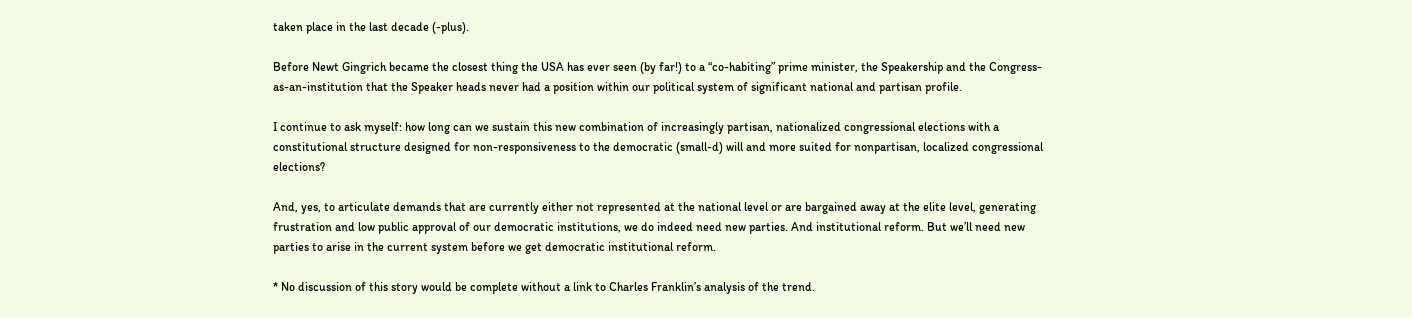taken place in the last decade (-plus).

Before Newt Gingrich became the closest thing the USA has ever seen (by far!) to a “co-habiting” prime minister, the Speakership and the Congress-as-an-institution that the Speaker heads never had a position within our political system of significant national and partisan profile.

I continue to ask myself: how long can we sustain this new combination of increasingly partisan, nationalized congressional elections with a constitutional structure designed for non-responsiveness to the democratic (small-d) will and more suited for nonpartisan, localized congressional elections?

And, yes, to articulate demands that are currently either not represented at the national level or are bargained away at the elite level, generating frustration and low public approval of our democratic institutions, we do indeed need new parties. And institutional reform. But we’ll need new parties to arise in the current system before we get democratic institutional reform.

* No discussion of this story would be complete without a link to Charles Franklin’s analysis of the trend.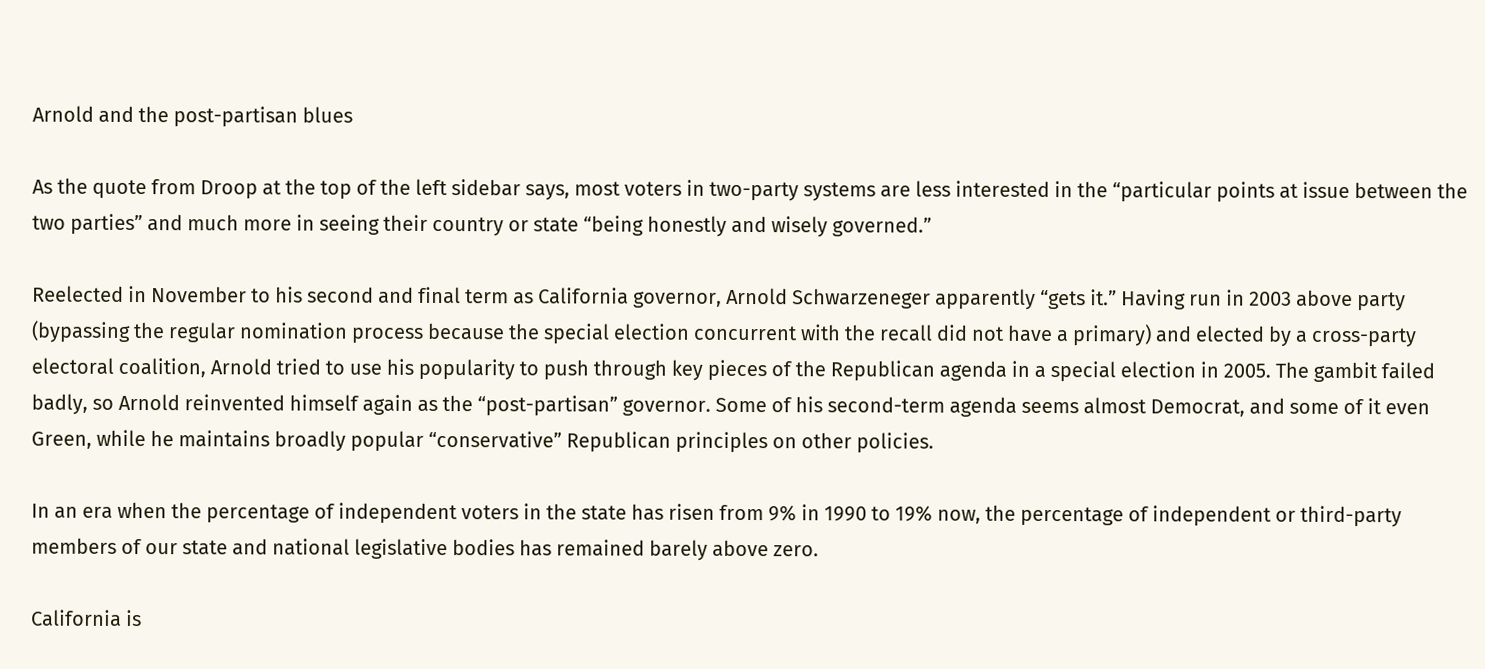Arnold and the post-partisan blues

As the quote from Droop at the top of the left sidebar says, most voters in two-party systems are less interested in the “particular points at issue between the two parties” and much more in seeing their country or state “being honestly and wisely governed.”

Reelected in November to his second and final term as California governor, Arnold Schwarzeneger apparently “gets it.” Having run in 2003 above party (bypassing the regular nomination process because the special election concurrent with the recall did not have a primary) and elected by a cross-party electoral coalition, Arnold tried to use his popularity to push through key pieces of the Republican agenda in a special election in 2005. The gambit failed badly, so Arnold reinvented himself again as the “post-partisan” governor. Some of his second-term agenda seems almost Democrat, and some of it even Green, while he maintains broadly popular “conservative” Republican principles on other policies.

In an era when the percentage of independent voters in the state has risen from 9% in 1990 to 19% now, the percentage of independent or third-party members of our state and national legislative bodies has remained barely above zero.

California is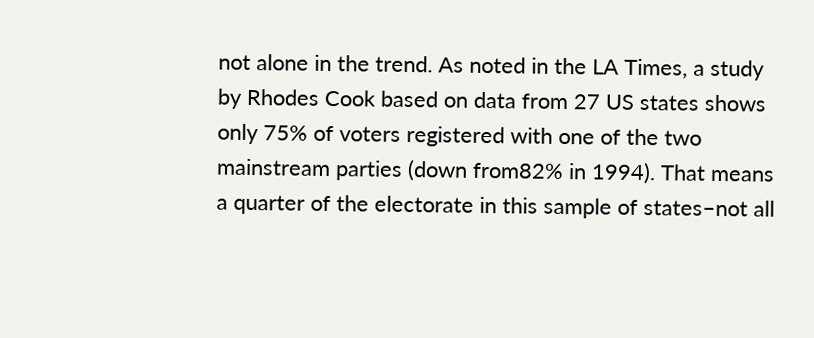not alone in the trend. As noted in the LA Times, a study by Rhodes Cook based on data from 27 US states shows only 75% of voters registered with one of the two mainstream parties (down from82% in 1994). That means a quarter of the electorate in this sample of states–not all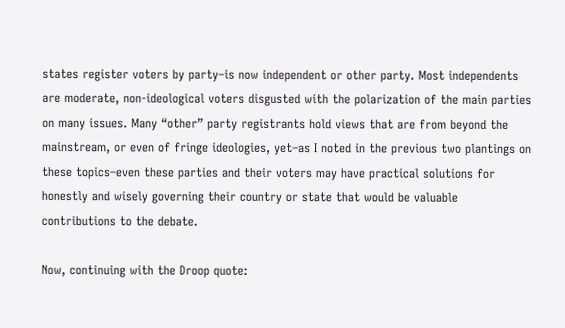states register voters by party–is now independent or other party. Most independents are moderate, non-ideological voters disgusted with the polarization of the main parties on many issues. Many “other” party registrants hold views that are from beyond the mainstream, or even of fringe ideologies, yet–as I noted in the previous two plantings on these topics–even these parties and their voters may have practical solutions for honestly and wisely governing their country or state that would be valuable contributions to the debate.

Now, continuing with the Droop quote: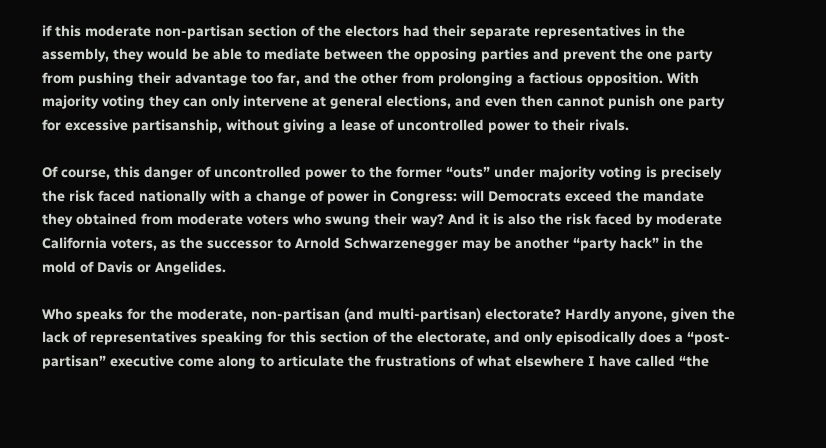if this moderate non-partisan section of the electors had their separate representatives in the assembly, they would be able to mediate between the opposing parties and prevent the one party from pushing their advantage too far, and the other from prolonging a factious opposition. With majority voting they can only intervene at general elections, and even then cannot punish one party for excessive partisanship, without giving a lease of uncontrolled power to their rivals.

Of course, this danger of uncontrolled power to the former “outs” under majority voting is precisely the risk faced nationally with a change of power in Congress: will Democrats exceed the mandate they obtained from moderate voters who swung their way? And it is also the risk faced by moderate California voters, as the successor to Arnold Schwarzenegger may be another “party hack” in the mold of Davis or Angelides.

Who speaks for the moderate, non-partisan (and multi-partisan) electorate? Hardly anyone, given the lack of representatives speaking for this section of the electorate, and only episodically does a “post-partisan” executive come along to articulate the frustrations of what elsewhere I have called “the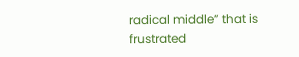radical middle” that is frustrated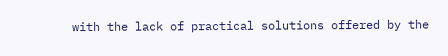with the lack of practical solutions offered by the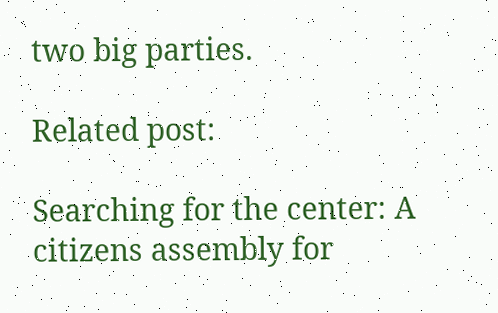two big parties.

Related post:

Searching for the center: A citizens assembly for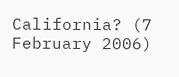California? (7 February 2006)